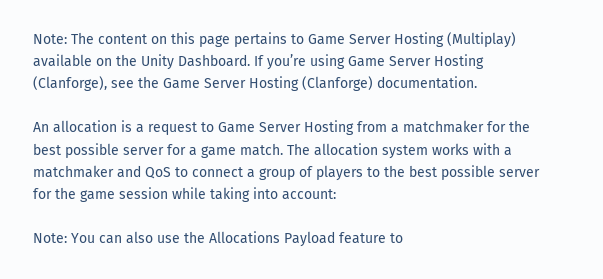Note: The content on this page pertains to Game Server Hosting (Multiplay) available on the Unity Dashboard. If you’re using Game Server Hosting (Clanforge), see the Game Server Hosting (Clanforge) documentation.

An allocation is a request to Game Server Hosting from a matchmaker for the best possible server for a game match. The allocation system works with a matchmaker and QoS to connect a group of players to the best possible server for the game session while taking into account:

Note: You can also use the Allocations Payload feature to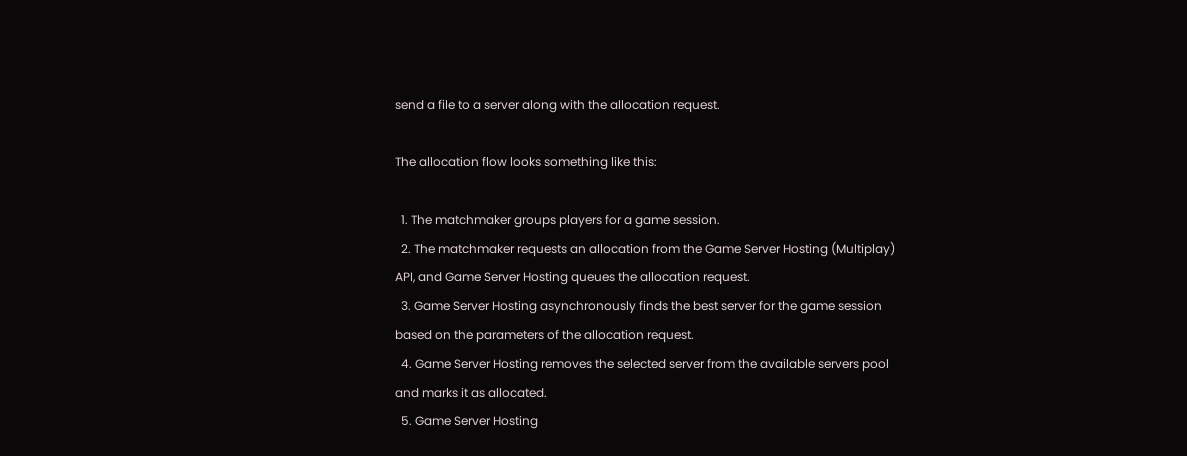send a file to a server along with the allocation request.

The allocation flow looks something like this:

  1. The matchmaker groups players for a game session.
  2. The matchmaker requests an allocation from the Game Server Hosting (Multiplay) API, and Game Server Hosting queues the allocation request.
  3. Game Server Hosting asynchronously finds the best server for the game session based on the parameters of the allocation request.
  4. Game Server Hosting removes the selected server from the available servers pool and marks it as allocated.
  5. Game Server Hosting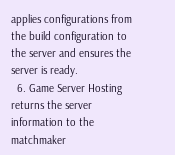applies configurations from the build configuration to the server and ensures the server is ready.
  6. Game Server Hosting returns the server information to the matchmaker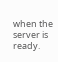when the server is ready.